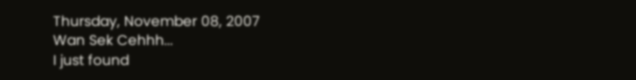Thursday, November 08, 2007
Wan Sek Cehhh...
I just found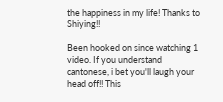the happiness in my life! Thanks to Shiying!!

Been hooked on since watching 1 video. If you understand cantonese, i bet you'll laugh your head off!! This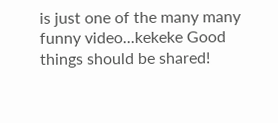is just one of the many many funny video...kekeke Good things should be shared!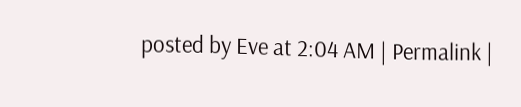posted by Eve at 2:04 AM | Permalink |